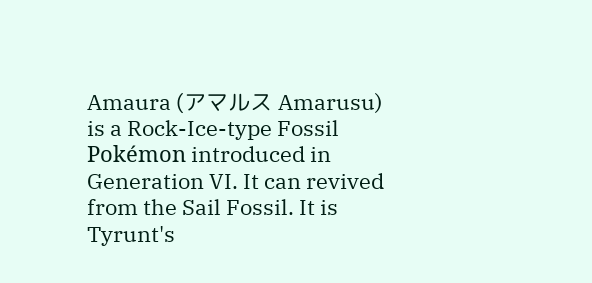Amaura (アマルス Amarusu) is a Rock-Ice-type Fossil Pokémon introduced in Generation VI. It can revived from the Sail Fossil. It is Tyrunt's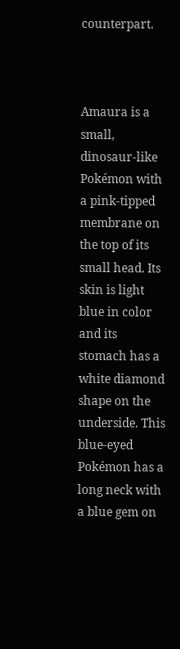counterpart.



Amaura is a small, dinosaur-like Pokémon with a pink-tipped membrane on the top of its small head. Its skin is light blue in color and its stomach has a white diamond shape on the underside. This blue-eyed Pokémon has a long neck with a blue gem on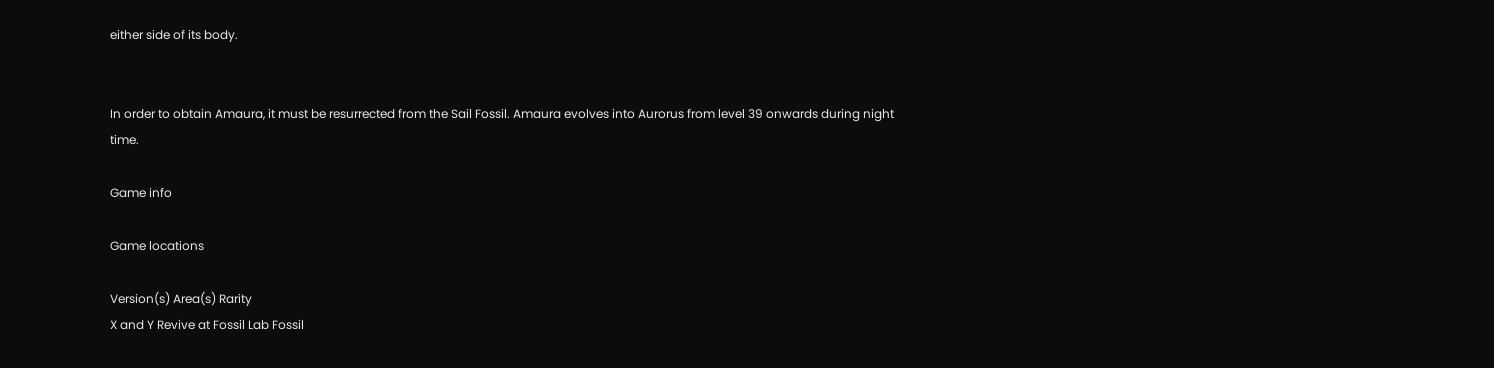either side of its body.


In order to obtain Amaura, it must be resurrected from the Sail Fossil. Amaura evolves into Aurorus from level 39 onwards during night time.

Game info

Game locations

Version(s) Area(s) Rarity
X and Y Revive at Fossil Lab Fossil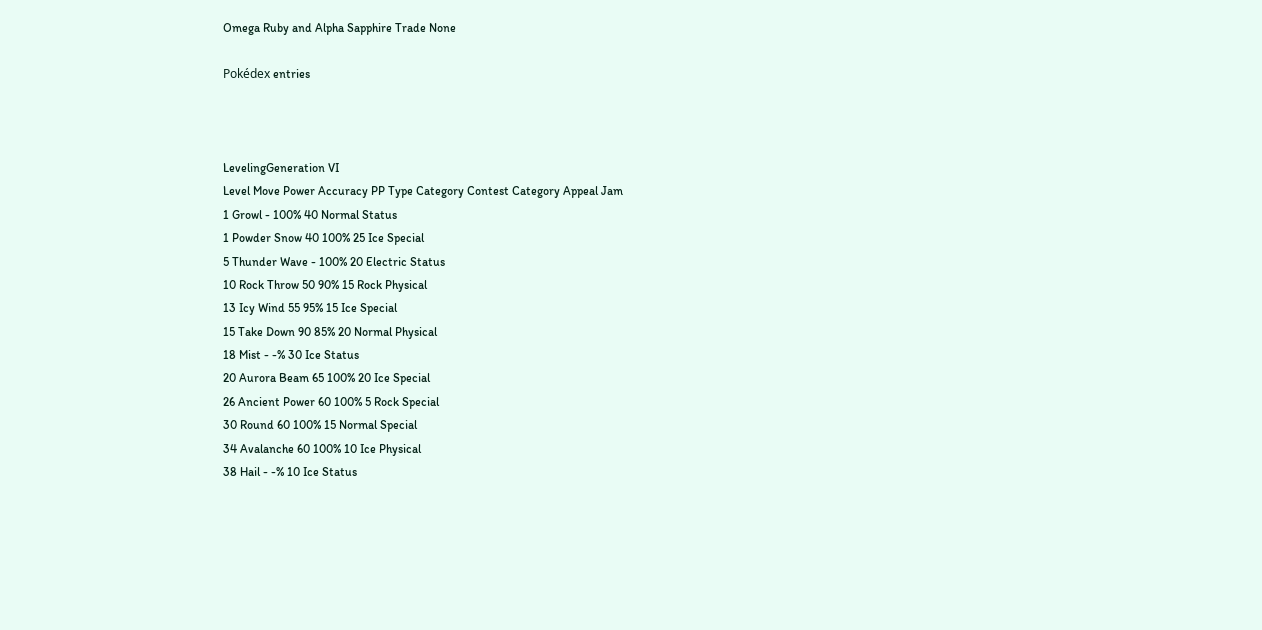Omega Ruby and Alpha Sapphire Trade None

Pokédex entries



LevelingGeneration VI
Level Move Power Accuracy PP Type Category Contest Category Appeal Jam
1 Growl - 100% 40 Normal Status
1 Powder Snow 40 100% 25 Ice Special
5 Thunder Wave - 100% 20 Electric Status
10 Rock Throw 50 90% 15 Rock Physical
13 Icy Wind 55 95% 15 Ice Special
15 Take Down 90 85% 20 Normal Physical
18 Mist - -% 30 Ice Status
20 Aurora Beam 65 100% 20 Ice Special
26 Ancient Power 60 100% 5 Rock Special
30 Round 60 100% 15 Normal Special
34 Avalanche 60 100% 10 Ice Physical
38 Hail - -% 10 Ice Status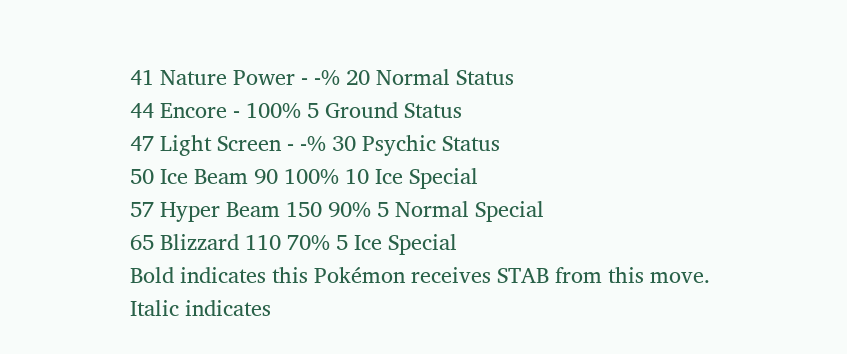41 Nature Power - -% 20 Normal Status
44 Encore - 100% 5 Ground Status
47 Light Screen - -% 30 Psychic Status
50 Ice Beam 90 100% 10 Ice Special
57 Hyper Beam 150 90% 5 Normal Special
65 Blizzard 110 70% 5 Ice Special
Bold indicates this Pokémon receives STAB from this move.
Italic indicates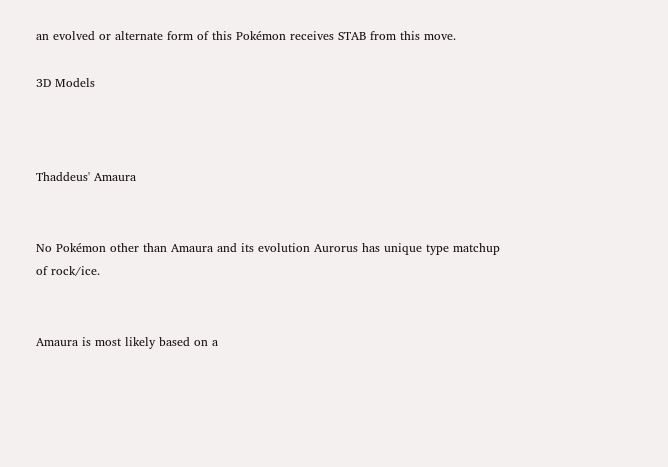an evolved or alternate form of this Pokémon receives STAB from this move.

3D Models



Thaddeus' Amaura


No Pokémon other than Amaura and its evolution Aurorus has unique type matchup of rock/ice.


Amaura is most likely based on a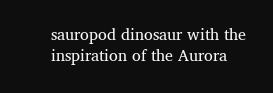sauropod dinosaur with the inspiration of the Aurora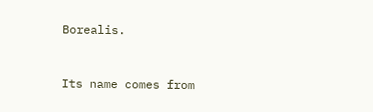Borealis.


Its name comes from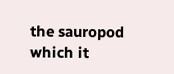the sauropod which it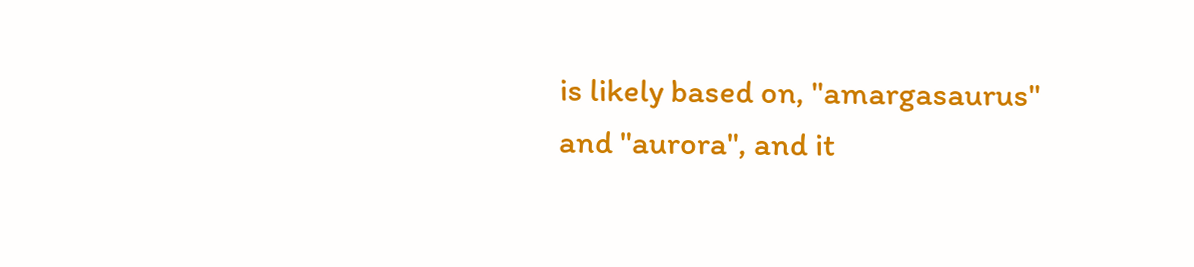is likely based on, "amargasaurus" and "aurora", and it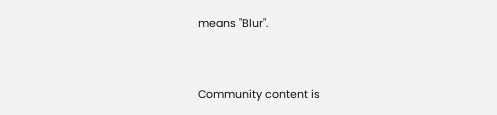means "Blur".


Community content is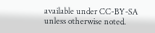available under CC-BY-SA unless otherwise noted.